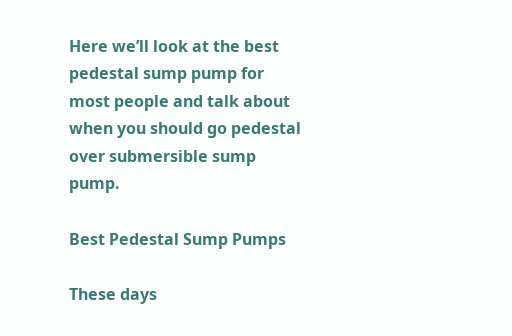Here we’ll look at the best pedestal sump pump for most people and talk about when you should go pedestal over submersible sump pump.

Best Pedestal Sump Pumps

These days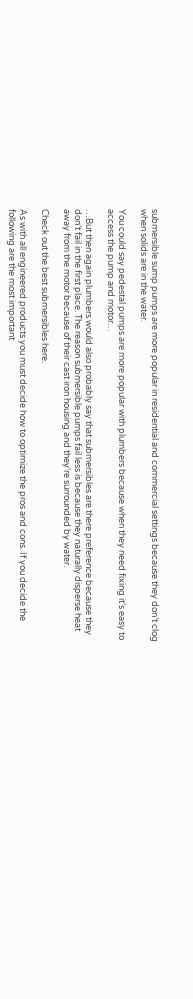submersible sump pumps are more popular in residential and commercial settings because they don’t clog when solids are in the water.

You could say pedestal pumps are more popular with plumbers because when they need fixing it’s easy to access the pump and motor…

…But then again plumbers would also probably say that submersibles are there preference because they don’t fail in the first place. The reason submersible pumps fail less is because they naturally disperse heat away from the motor because of their cast iron housing and they’re surrounded by water.

Check out the best submersibles here.

As with all engineered products you must decide how to optimize the pros and cons. If you decide the following are the most important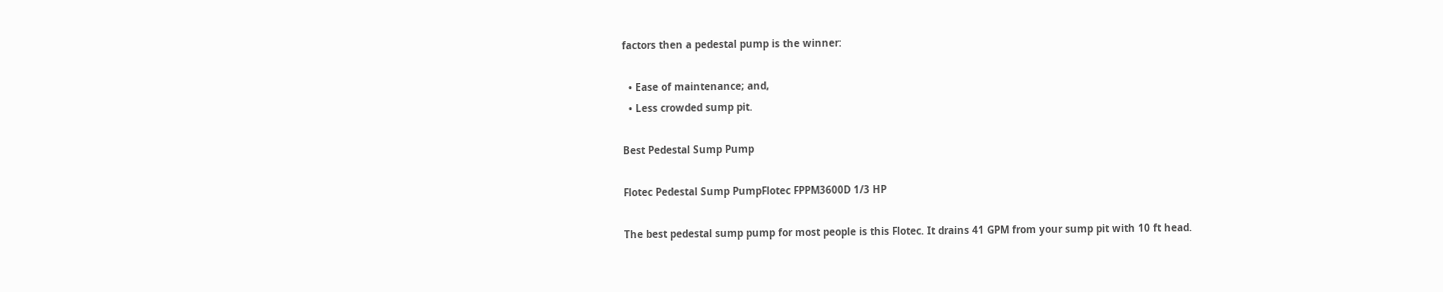factors then a pedestal pump is the winner:

  • Ease of maintenance; and,
  • Less crowded sump pit.

Best Pedestal Sump Pump

Flotec Pedestal Sump PumpFlotec FPPM3600D 1/3 HP

The best pedestal sump pump for most people is this Flotec. It drains 41 GPM from your sump pit with 10 ft head.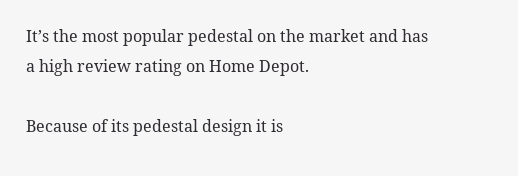It’s the most popular pedestal on the market and has a high review rating on Home Depot.

Because of its pedestal design it is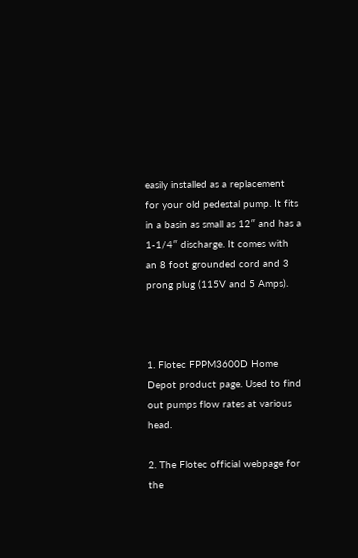easily installed as a replacement for your old pedestal pump. It fits in a basin as small as 12″ and has a 1-1/4″ discharge. It comes with an 8 foot grounded cord and 3 prong plug (115V and 5 Amps).



1. Flotec FPPM3600D Home Depot product page. Used to find out pumps flow rates at various head.

2. The Flotec official webpage for the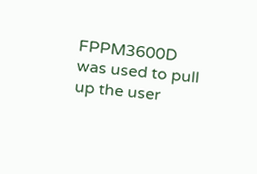FPPM3600D was used to pull up the user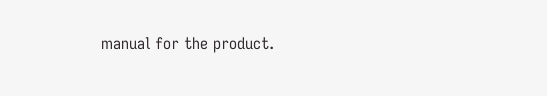manual for the product.